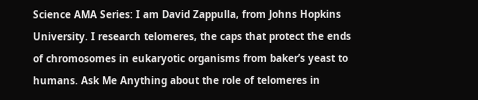Science AMA Series: I am David Zappulla, from Johns Hopkins University. I research telomeres, the caps that protect the ends of chromosomes in eukaryotic organisms from baker’s yeast to humans. Ask Me Anything about the role of telomeres in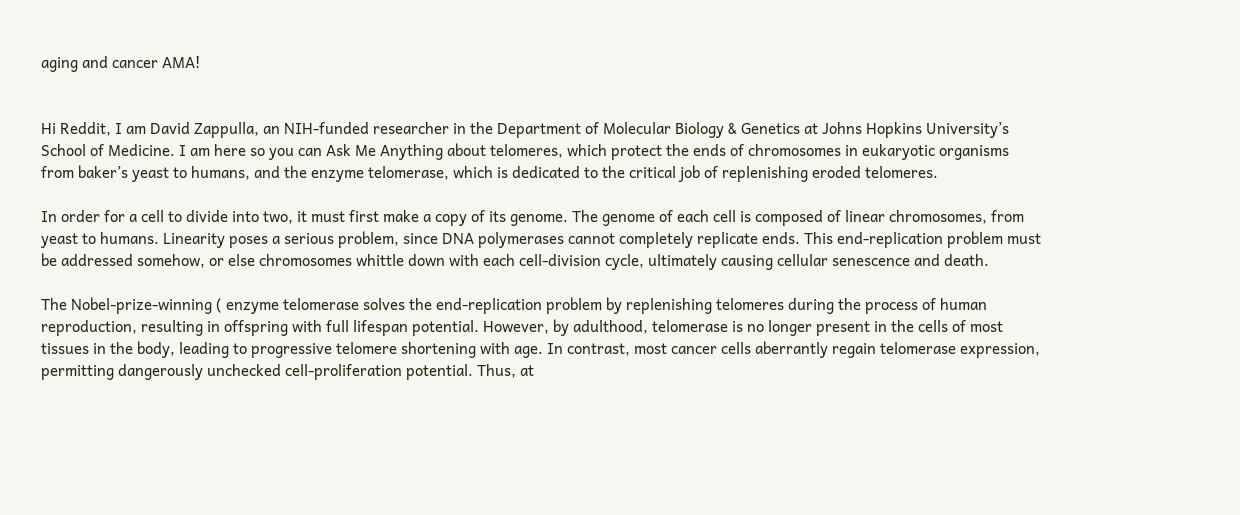aging and cancer AMA!


Hi Reddit, I am David Zappulla, an NIH-funded researcher in the Department of Molecular Biology & Genetics at Johns Hopkins University’s School of Medicine. I am here so you can Ask Me Anything about telomeres, which protect the ends of chromosomes in eukaryotic organisms from baker’s yeast to humans, and the enzyme telomerase, which is dedicated to the critical job of replenishing eroded telomeres.

In order for a cell to divide into two, it must first make a copy of its genome. The genome of each cell is composed of linear chromosomes, from yeast to humans. Linearity poses a serious problem, since DNA polymerases cannot completely replicate ends. This end-replication problem must be addressed somehow, or else chromosomes whittle down with each cell-division cycle, ultimately causing cellular senescence and death.

The Nobel-prize-winning ( enzyme telomerase solves the end-replication problem by replenishing telomeres during the process of human reproduction, resulting in offspring with full lifespan potential. However, by adulthood, telomerase is no longer present in the cells of most tissues in the body, leading to progressive telomere shortening with age. In contrast, most cancer cells aberrantly regain telomerase expression, permitting dangerously unchecked cell-proliferation potential. Thus, at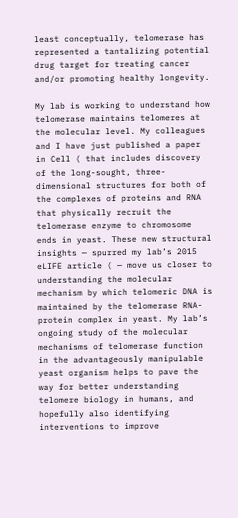least conceptually, telomerase has represented a tantalizing potential drug target for treating cancer and/or promoting healthy longevity.

My lab is working to understand how telomerase maintains telomeres at the molecular level. My colleagues and I have just published a paper in Cell ( that includes discovery of the long-sought, three-dimensional structures for both of the complexes of proteins and RNA that physically recruit the telomerase enzyme to chromosome ends in yeast. These new structural insights — spurred my lab’s 2015 eLIFE article ( — move us closer to understanding the molecular mechanism by which telomeric DNA is maintained by the telomerase RNA-protein complex in yeast. My lab’s ongoing study of the molecular mechanisms of telomerase function in the advantageously manipulable yeast organism helps to pave the way for better understanding telomere biology in humans, and hopefully also identifying interventions to improve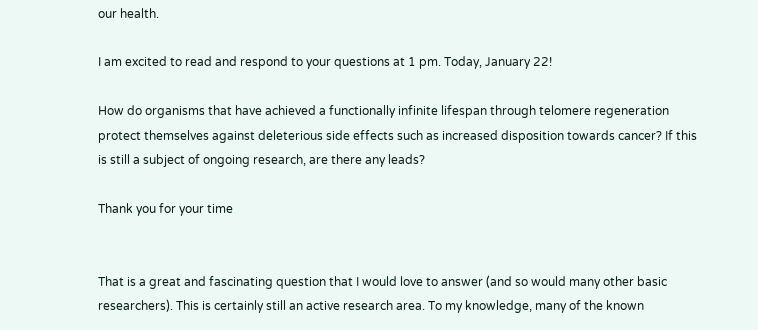our health.

I am excited to read and respond to your questions at 1 pm. Today, January 22!

How do organisms that have achieved a functionally infinite lifespan through telomere regeneration protect themselves against deleterious side effects such as increased disposition towards cancer? If this is still a subject of ongoing research, are there any leads?

Thank you for your time


That is a great and fascinating question that I would love to answer (and so would many other basic researchers). This is certainly still an active research area. To my knowledge, many of the known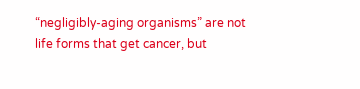“negligibly-aging organisms” are not life forms that get cancer, but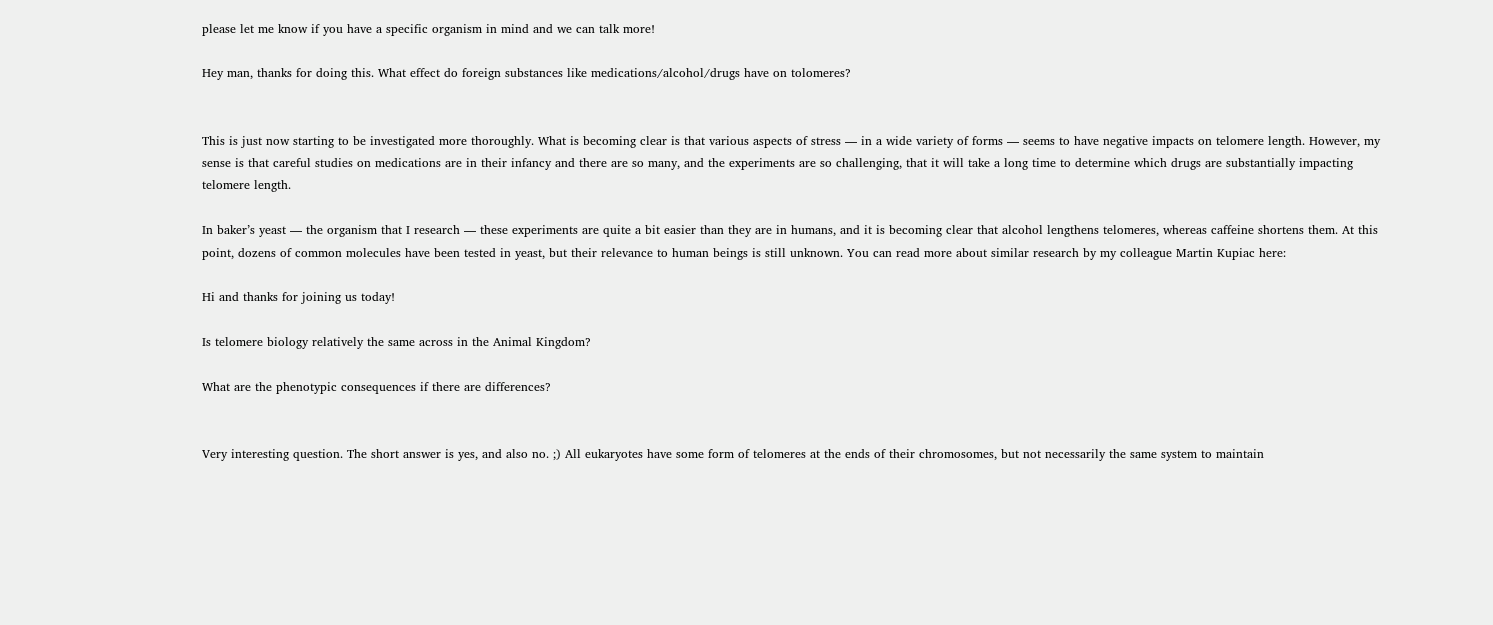please let me know if you have a specific organism in mind and we can talk more!

Hey man, thanks for doing this. What effect do foreign substances like medications/alcohol/drugs have on tolomeres?


This is just now starting to be investigated more thoroughly. What is becoming clear is that various aspects of stress — in a wide variety of forms — seems to have negative impacts on telomere length. However, my sense is that careful studies on medications are in their infancy and there are so many, and the experiments are so challenging, that it will take a long time to determine which drugs are substantially impacting telomere length.

In baker’s yeast — the organism that I research — these experiments are quite a bit easier than they are in humans, and it is becoming clear that alcohol lengthens telomeres, whereas caffeine shortens them. At this point, dozens of common molecules have been tested in yeast, but their relevance to human beings is still unknown. You can read more about similar research by my colleague Martin Kupiac here:

Hi and thanks for joining us today!

Is telomere biology relatively the same across in the Animal Kingdom?

What are the phenotypic consequences if there are differences?


Very interesting question. The short answer is yes, and also no. ;) All eukaryotes have some form of telomeres at the ends of their chromosomes, but not necessarily the same system to maintain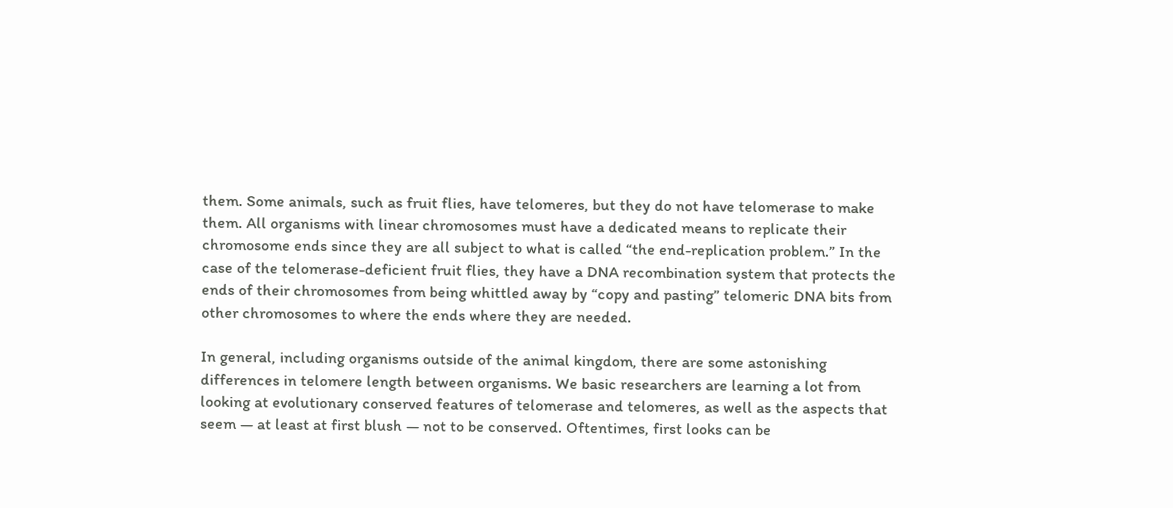them. Some animals, such as fruit flies, have telomeres, but they do not have telomerase to make them. All organisms with linear chromosomes must have a dedicated means to replicate their chromosome ends since they are all subject to what is called “the end-replication problem.” In the case of the telomerase-deficient fruit flies, they have a DNA recombination system that protects the ends of their chromosomes from being whittled away by “copy and pasting” telomeric DNA bits from other chromosomes to where the ends where they are needed.

In general, including organisms outside of the animal kingdom, there are some astonishing differences in telomere length between organisms. We basic researchers are learning a lot from looking at evolutionary conserved features of telomerase and telomeres, as well as the aspects that seem — at least at first blush — not to be conserved. Oftentimes, first looks can be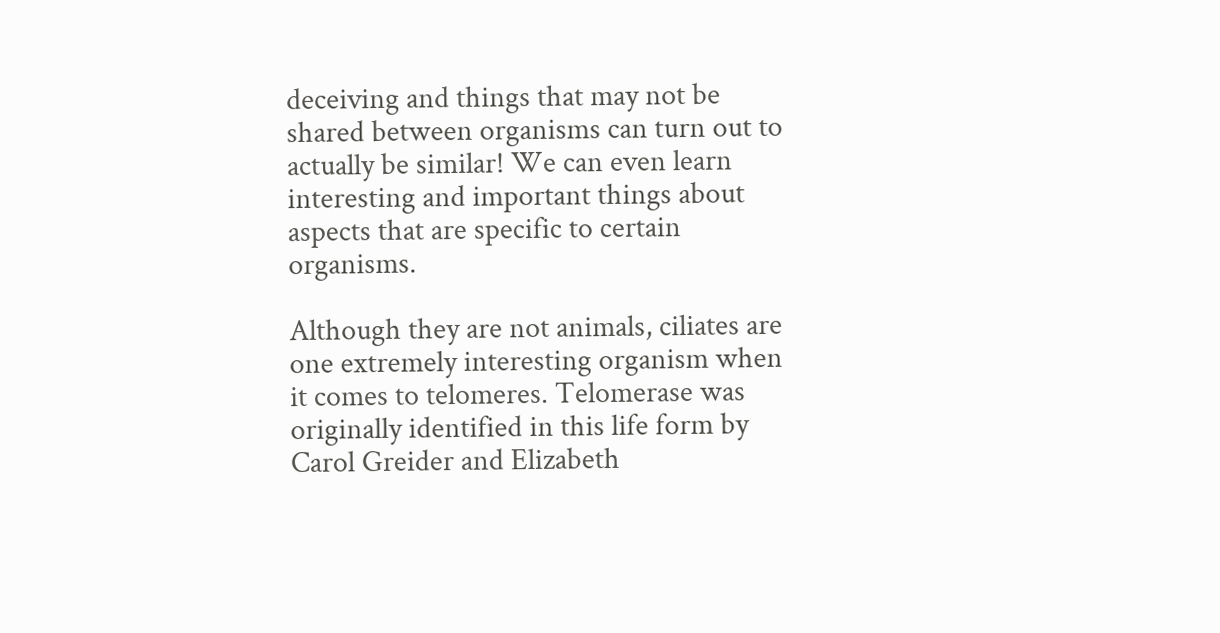deceiving and things that may not be shared between organisms can turn out to actually be similar! We can even learn interesting and important things about aspects that are specific to certain organisms.

Although they are not animals, ciliates are one extremely interesting organism when it comes to telomeres. Telomerase was originally identified in this life form by Carol Greider and Elizabeth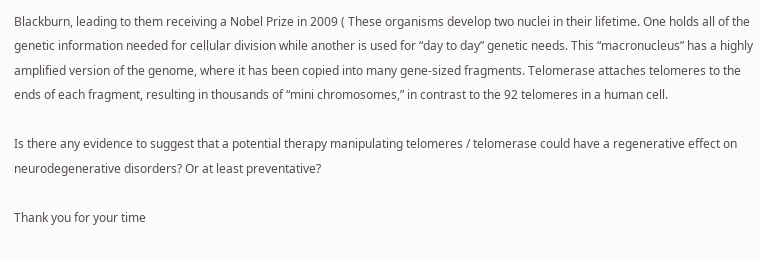Blackburn, leading to them receiving a Nobel Prize in 2009 ( These organisms develop two nuclei in their lifetime. One holds all of the genetic information needed for cellular division while another is used for “day to day” genetic needs. This “macronucleus” has a highly amplified version of the genome, where it has been copied into many gene-sized fragments. Telomerase attaches telomeres to the ends of each fragment, resulting in thousands of “mini chromosomes,” in contrast to the 92 telomeres in a human cell.

Is there any evidence to suggest that a potential therapy manipulating telomeres / telomerase could have a regenerative effect on neurodegenerative disorders? Or at least preventative?

Thank you for your time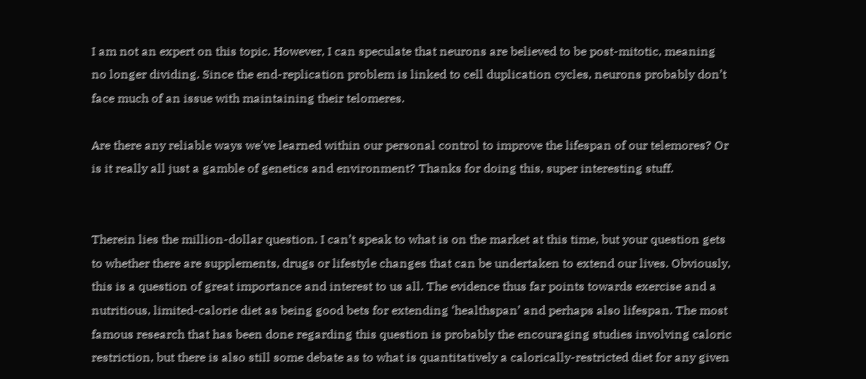I am not an expert on this topic. However, I can speculate that neurons are believed to be post-mitotic, meaning no longer dividing. Since the end-replication problem is linked to cell duplication cycles, neurons probably don’t face much of an issue with maintaining their telomeres.

Are there any reliable ways we've learned within our personal control to improve the lifespan of our telemores? Or is it really all just a gamble of genetics and environment? Thanks for doing this, super interesting stuff.


Therein lies the million-dollar question. I can’t speak to what is on the market at this time, but your question gets to whether there are supplements, drugs or lifestyle changes that can be undertaken to extend our lives. Obviously, this is a question of great importance and interest to us all. The evidence thus far points towards exercise and a nutritious, limited-calorie diet as being good bets for extending ‘healthspan’ and perhaps also lifespan. The most famous research that has been done regarding this question is probably the encouraging studies involving caloric restriction, but there is also still some debate as to what is quantitatively a calorically-restricted diet for any given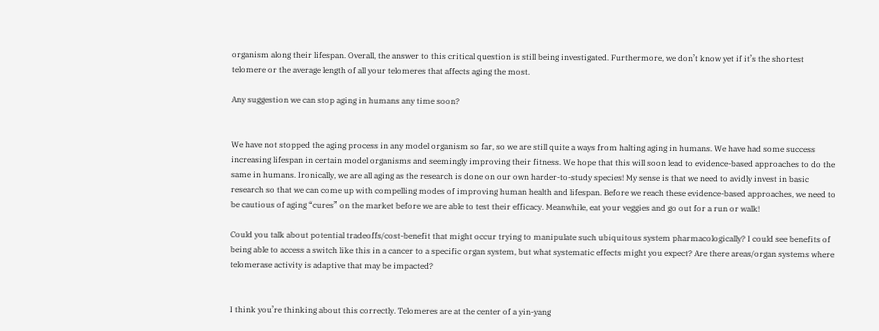organism along their lifespan. Overall, the answer to this critical question is still being investigated. Furthermore, we don’t know yet if it’s the shortest telomere or the average length of all your telomeres that affects aging the most.

Any suggestion we can stop aging in humans any time soon?


We have not stopped the aging process in any model organism so far, so we are still quite a ways from halting aging in humans. We have had some success increasing lifespan in certain model organisms and seemingly improving their fitness. We hope that this will soon lead to evidence-based approaches to do the same in humans. Ironically, we are all aging as the research is done on our own harder-to-study species! My sense is that we need to avidly invest in basic research so that we can come up with compelling modes of improving human health and lifespan. Before we reach these evidence-based approaches, we need to be cautious of aging “cures” on the market before we are able to test their efficacy. Meanwhile, eat your veggies and go out for a run or walk!

Could you talk about potential tradeoffs/cost-benefit that might occur trying to manipulate such ubiquitous system pharmacologically? I could see benefits of being able to access a switch like this in a cancer to a specific organ system, but what systematic effects might you expect? Are there areas/organ systems where telomerase activity is adaptive that may be impacted?


I think you’re thinking about this correctly. Telomeres are at the center of a yin-yang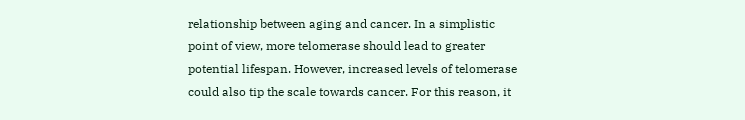relationship between aging and cancer. In a simplistic point of view, more telomerase should lead to greater potential lifespan. However, increased levels of telomerase could also tip the scale towards cancer. For this reason, it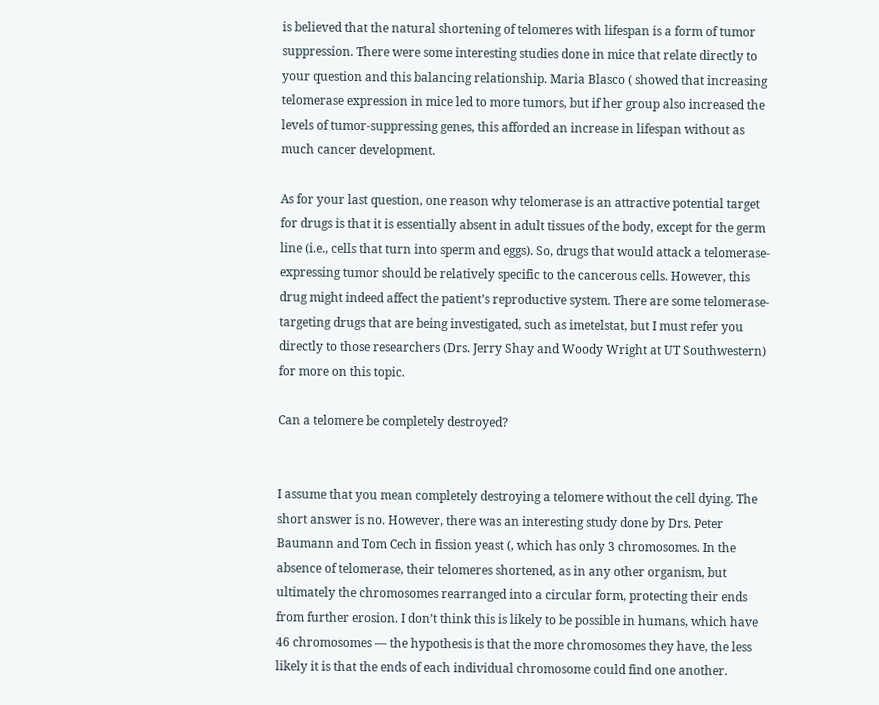is believed that the natural shortening of telomeres with lifespan is a form of tumor suppression. There were some interesting studies done in mice that relate directly to your question and this balancing relationship. Maria Blasco ( showed that increasing telomerase expression in mice led to more tumors, but if her group also increased the levels of tumor-suppressing genes, this afforded an increase in lifespan without as much cancer development.

As for your last question, one reason why telomerase is an attractive potential target for drugs is that it is essentially absent in adult tissues of the body, except for the germ line (i.e., cells that turn into sperm and eggs). So, drugs that would attack a telomerase-expressing tumor should be relatively specific to the cancerous cells. However, this drug might indeed affect the patient’s reproductive system. There are some telomerase-targeting drugs that are being investigated, such as imetelstat, but I must refer you directly to those researchers (Drs. Jerry Shay and Woody Wright at UT Southwestern) for more on this topic.

Can a telomere be completely destroyed?


I assume that you mean completely destroying a telomere without the cell dying. The short answer is no. However, there was an interesting study done by Drs. Peter Baumann and Tom Cech in fission yeast (, which has only 3 chromosomes. In the absence of telomerase, their telomeres shortened, as in any other organism, but ultimately the chromosomes rearranged into a circular form, protecting their ends from further erosion. I don’t think this is likely to be possible in humans, which have 46 chromosomes — the hypothesis is that the more chromosomes they have, the less likely it is that the ends of each individual chromosome could find one another.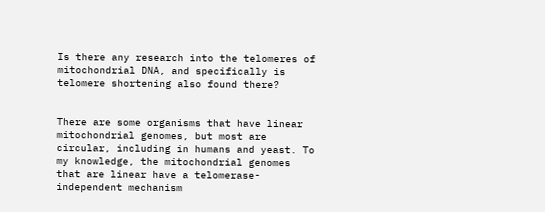Is there any research into the telomeres of mitochondrial DNA, and specifically is telomere shortening also found there?


There are some organisms that have linear mitochondrial genomes, but most are circular, including in humans and yeast. To my knowledge, the mitochondrial genomes that are linear have a telomerase-independent mechanism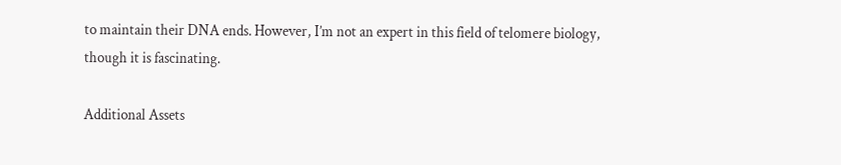to maintain their DNA ends. However, I’m not an expert in this field of telomere biology, though it is fascinating.

Additional Assets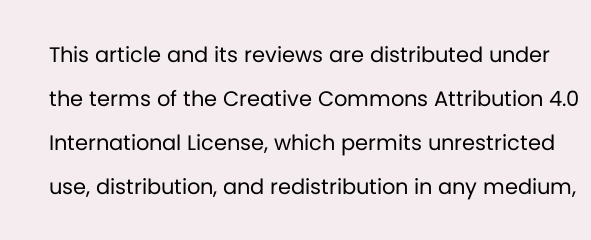This article and its reviews are distributed under the terms of the Creative Commons Attribution 4.0 International License, which permits unrestricted use, distribution, and redistribution in any medium,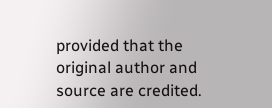provided that the original author and source are credited.